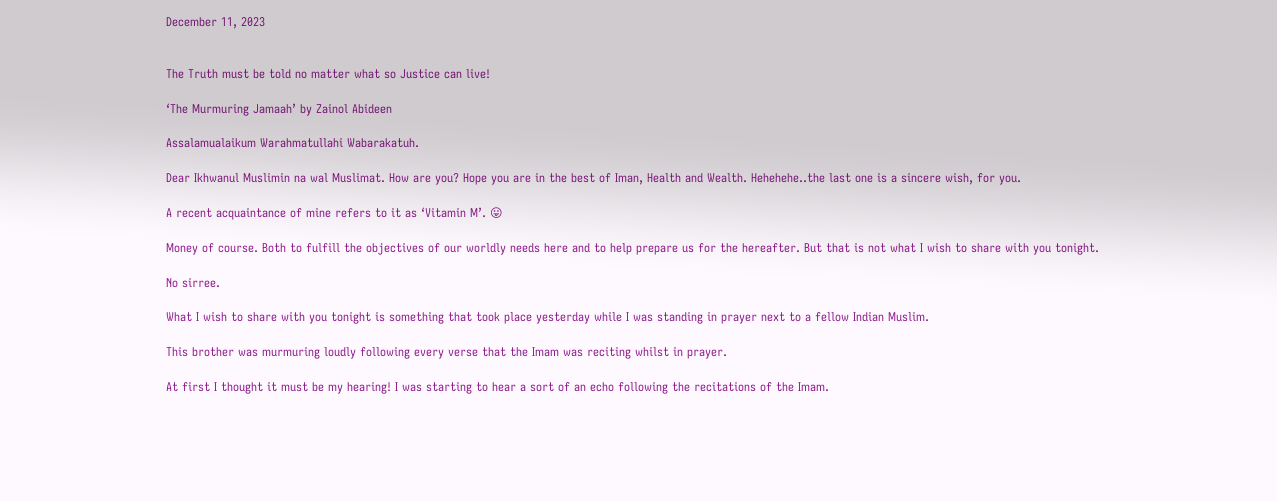December 11, 2023


The Truth must be told no matter what so Justice can live!

‘The Murmuring Jamaah’ by Zainol Abideen

Assalamualaikum Warahmatullahi Wabarakatuh.

Dear Ikhwanul Muslimin na wal Muslimat. How are you? Hope you are in the best of Iman, Health and Wealth. Hehehehe..the last one is a sincere wish, for you.

A recent acquaintance of mine refers to it as ‘Vitamin M’. 😛

Money of course. Both to fulfill the objectives of our worldly needs here and to help prepare us for the hereafter. But that is not what I wish to share with you tonight.

No sirree.

What I wish to share with you tonight is something that took place yesterday while I was standing in prayer next to a fellow Indian Muslim.

This brother was murmuring loudly following every verse that the Imam was reciting whilst in prayer.

At first I thought it must be my hearing! I was starting to hear a sort of an echo following the recitations of the Imam.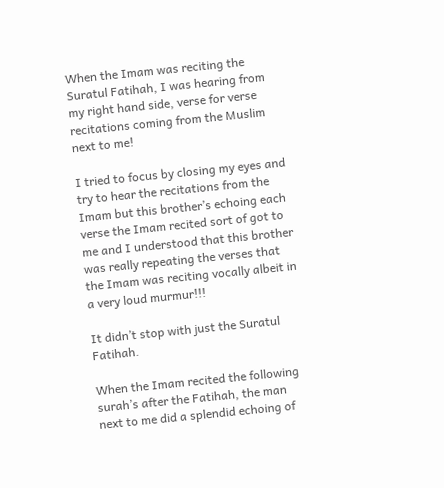When the Imam was reciting the Suratul Fatihah, I was hearing from my right hand side, verse for verse recitations coming from the Muslim next to me!

I tried to focus by closing my eyes and try to hear the recitations from the Imam but this brother’s echoing each verse the Imam recited sort of got to me and I understood that this brother was really repeating the verses that the Imam was reciting vocally albeit in a very loud murmur!!!

It didn’t stop with just the Suratul Fatihah.

When the Imam recited the following surah’s after the Fatihah, the man next to me did a splendid echoing of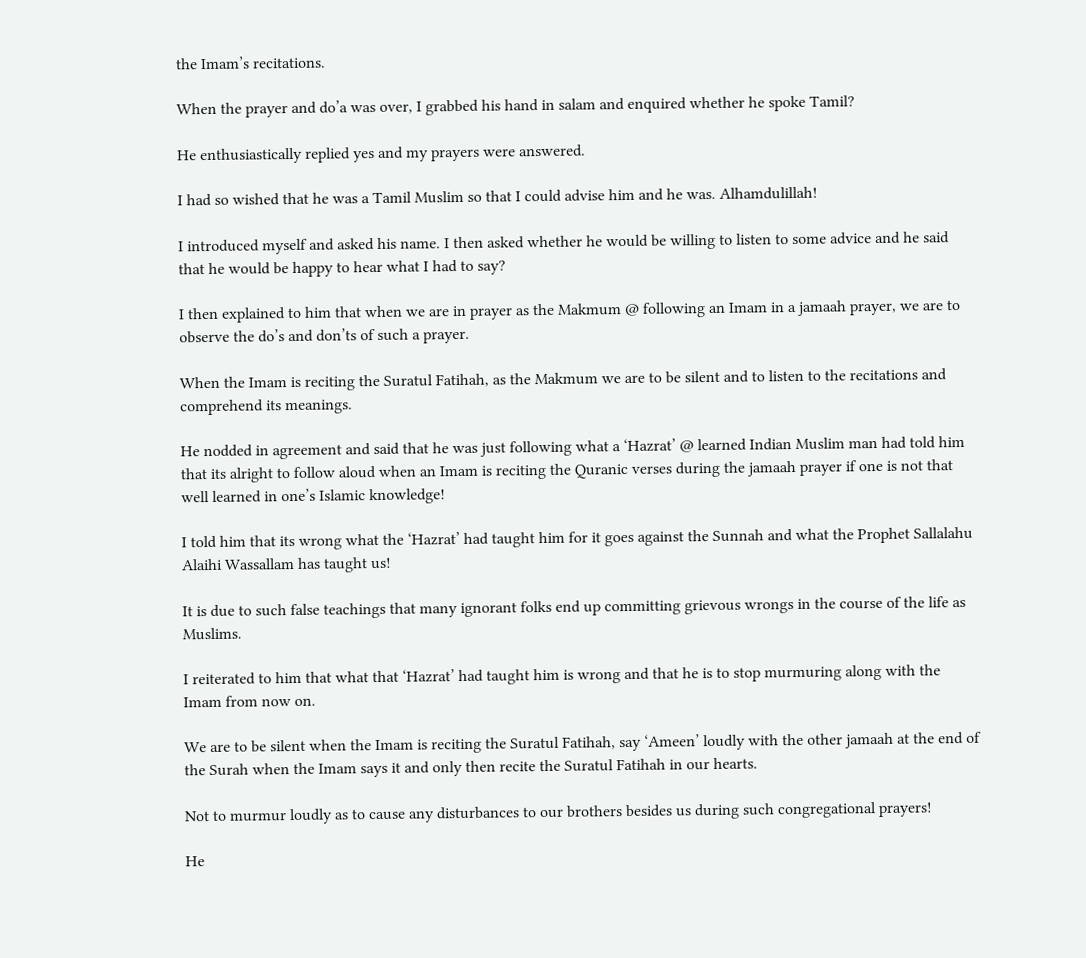the Imam’s recitations.

When the prayer and do’a was over, I grabbed his hand in salam and enquired whether he spoke Tamil?

He enthusiastically replied yes and my prayers were answered.

I had so wished that he was a Tamil Muslim so that I could advise him and he was. Alhamdulillah!

I introduced myself and asked his name. I then asked whether he would be willing to listen to some advice and he said that he would be happy to hear what I had to say?

I then explained to him that when we are in prayer as the Makmum @ following an Imam in a jamaah prayer, we are to observe the do’s and don’ts of such a prayer.

When the Imam is reciting the Suratul Fatihah, as the Makmum we are to be silent and to listen to the recitations and comprehend its meanings.

He nodded in agreement and said that he was just following what a ‘Hazrat’ @ learned Indian Muslim man had told him that its alright to follow aloud when an Imam is reciting the Quranic verses during the jamaah prayer if one is not that well learned in one’s Islamic knowledge!

I told him that its wrong what the ‘Hazrat’ had taught him for it goes against the Sunnah and what the Prophet Sallalahu Alaihi Wassallam has taught us!

It is due to such false teachings that many ignorant folks end up committing grievous wrongs in the course of the life as Muslims.

I reiterated to him that what that ‘Hazrat’ had taught him is wrong and that he is to stop murmuring along with the Imam from now on.

We are to be silent when the Imam is reciting the Suratul Fatihah, say ‘Ameen’ loudly with the other jamaah at the end of the Surah when the Imam says it and only then recite the Suratul Fatihah in our hearts.

Not to murmur loudly as to cause any disturbances to our brothers besides us during such congregational prayers!

He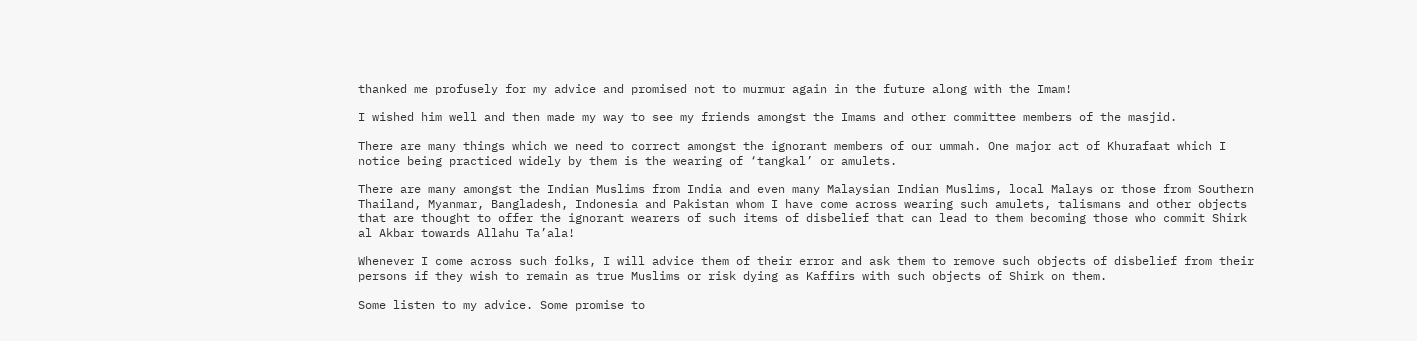thanked me profusely for my advice and promised not to murmur again in the future along with the Imam!

I wished him well and then made my way to see my friends amongst the Imams and other committee members of the masjid.

There are many things which we need to correct amongst the ignorant members of our ummah. One major act of Khurafaat which I notice being practiced widely by them is the wearing of ‘tangkal’ or amulets.

There are many amongst the Indian Muslims from India and even many Malaysian Indian Muslims, local Malays or those from Southern Thailand, Myanmar, Bangladesh, Indonesia and Pakistan whom I have come across wearing such amulets, talismans and other objects that are thought to offer the ignorant wearers of such items of disbelief that can lead to them becoming those who commit Shirk al Akbar towards Allahu Ta’ala!

Whenever I come across such folks, I will advice them of their error and ask them to remove such objects of disbelief from their persons if they wish to remain as true Muslims or risk dying as Kaffirs with such objects of Shirk on them.

Some listen to my advice. Some promise to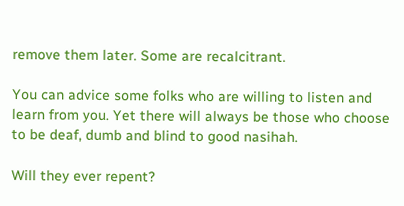remove them later. Some are recalcitrant.

You can advice some folks who are willing to listen and learn from you. Yet there will always be those who choose to be deaf, dumb and blind to good nasihah.

Will they ever repent?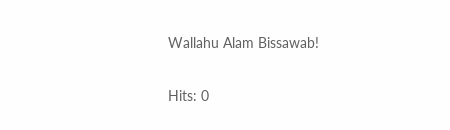Wallahu Alam Bissawab!

Hits: 0